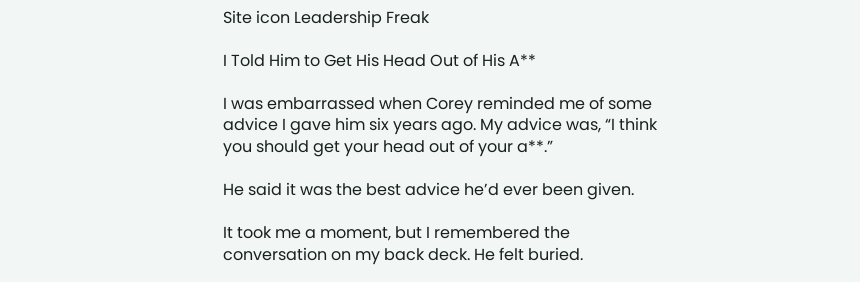Site icon Leadership Freak

I Told Him to Get His Head Out of His A**

I was embarrassed when Corey reminded me of some advice I gave him six years ago. My advice was, “I think you should get your head out of your a**.”

He said it was the best advice he’d ever been given.

It took me a moment, but I remembered the conversation on my back deck. He felt buried.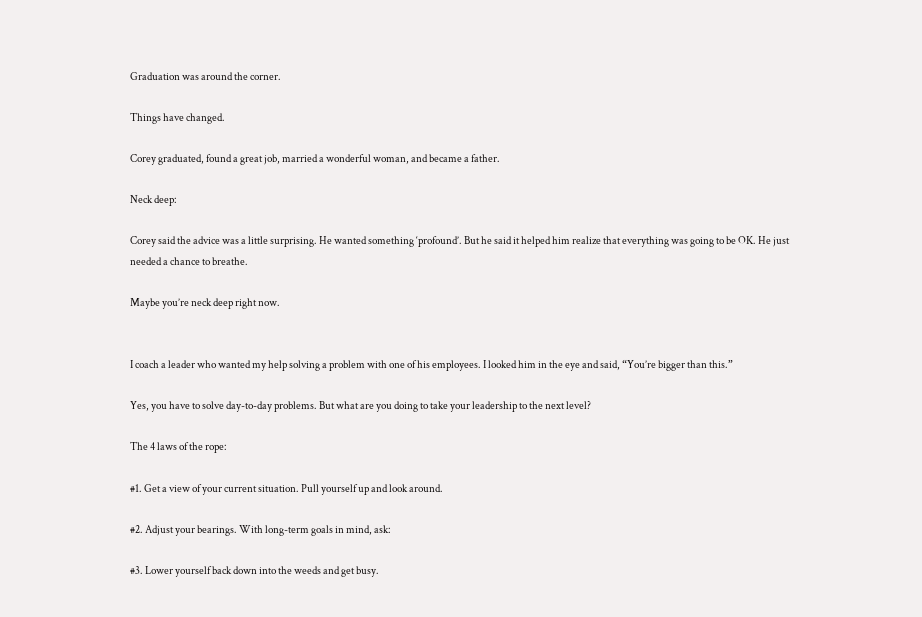Graduation was around the corner.

Things have changed.

Corey graduated, found a great job, married a wonderful woman, and became a father.

Neck deep:

Corey said the advice was a little surprising. He wanted something ‘profound’. But he said it helped him realize that everything was going to be OK. He just needed a chance to breathe.

Maybe you’re neck deep right now.


I coach a leader who wanted my help solving a problem with one of his employees. I looked him in the eye and said, “You’re bigger than this.”

Yes, you have to solve day-to-day problems. But what are you doing to take your leadership to the next level?

The 4 laws of the rope:

#1. Get a view of your current situation. Pull yourself up and look around.

#2. Adjust your bearings. With long-term goals in mind, ask:

#3. Lower yourself back down into the weeds and get busy.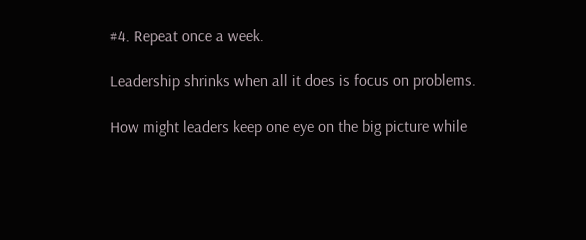#4. Repeat once a week.

Leadership shrinks when all it does is focus on problems.

How might leaders keep one eye on the big picture while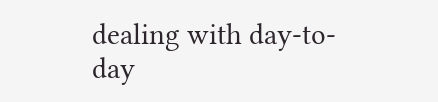dealing with day-to-day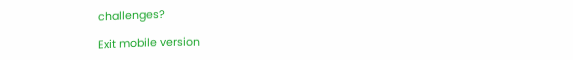challenges?

Exit mobile version